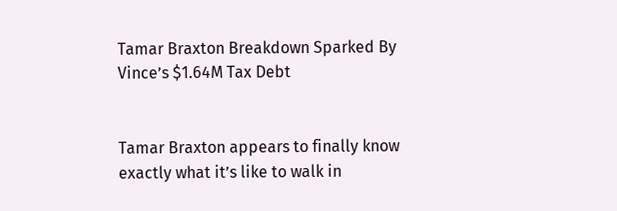Tamar Braxton Breakdown Sparked By Vince’s $1.64M Tax Debt


Tamar Braxton appears to finally know exactly what it’s like to walk in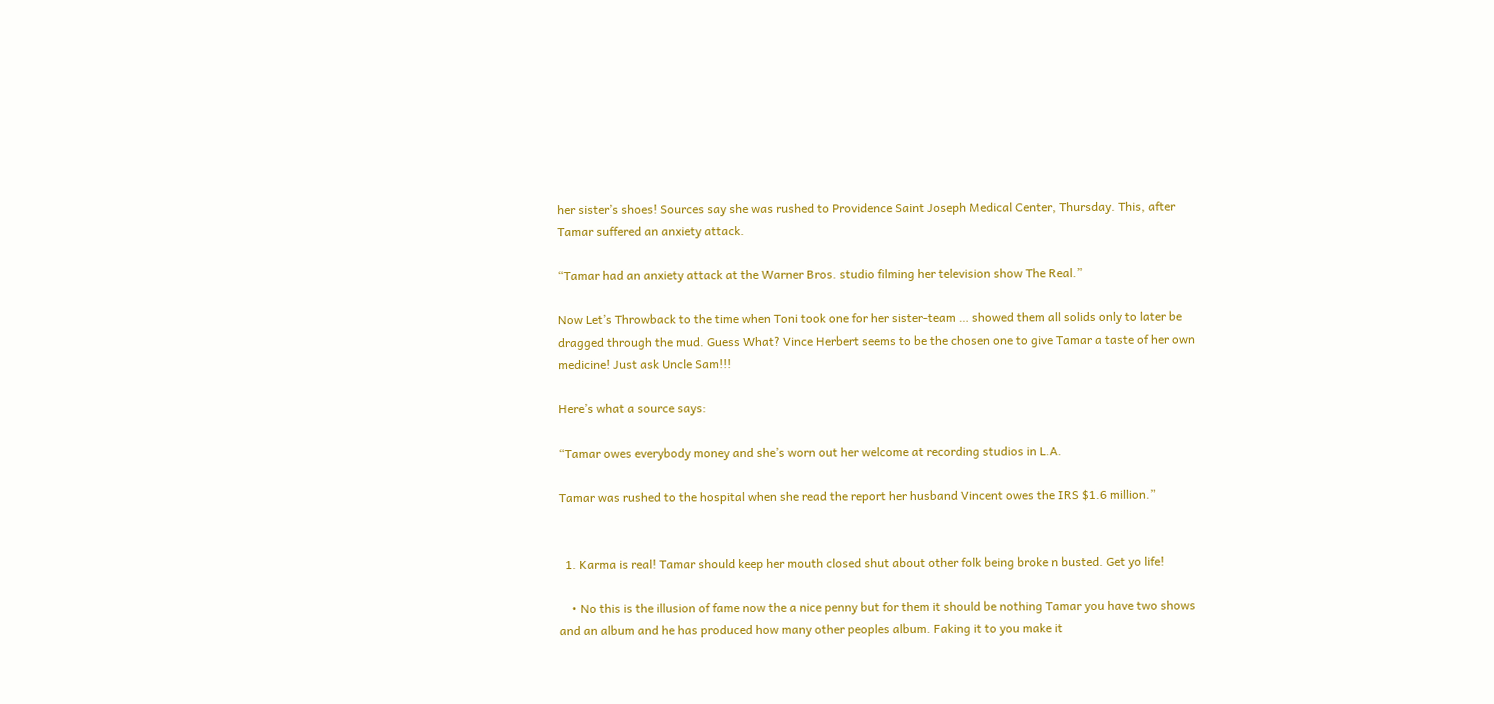her sister’s shoes! Sources say she was rushed to Providence Saint Joseph Medical Center, Thursday. This, after Tamar suffered an anxiety attack.

“Tamar had an anxiety attack at the Warner Bros. studio filming her television show The Real.”

Now Let’s Throwback to the time when Toni took one for her sister-team … showed them all solids only to later be dragged through the mud. Guess What? Vince Herbert seems to be the chosen one to give Tamar a taste of her own medicine! Just ask Uncle Sam!!!

Here’s what a source says:

“Tamar owes everybody money and she’s worn out her welcome at recording studios in L.A.

Tamar was rushed to the hospital when she read the report her husband Vincent owes the IRS $1.6 million.”


  1. Karma is real! Tamar should keep her mouth closed shut about other folk being broke n busted. Get yo life!

    • No this is the illusion of fame now the a nice penny but for them it should be nothing Tamar you have two shows and an album and he has produced how many other peoples album. Faking it to you make it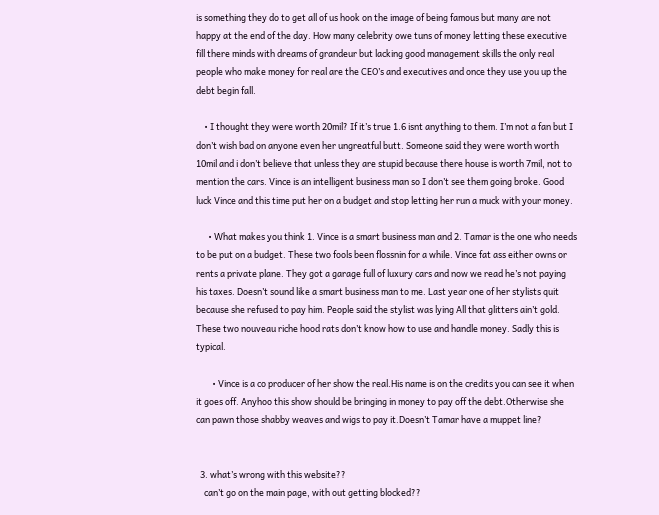is something they do to get all of us hook on the image of being famous but many are not happy at the end of the day. How many celebrity owe tuns of money letting these executive fill there minds with dreams of grandeur but lacking good management skills the only real people who make money for real are the CEO’s and executives and once they use you up the debt begin fall.

    • I thought they were worth 20mil? If it’s true 1.6 isnt anything to them. I’m not a fan but I don’t wish bad on anyone even her ungreatful butt. Someone said they were worth worth 10mil and i don’t believe that unless they are stupid because there house is worth 7mil, not to mention the cars. Vince is an intelligent business man so I don’t see them going broke. Good luck Vince and this time put her on a budget and stop letting her run a muck with your money.

      • What makes you think 1. Vince is a smart business man and 2. Tamar is the one who needs to be put on a budget. These two fools been flossnin for a while. Vince fat ass either owns or rents a private plane. They got a garage full of luxury cars and now we read he’s not paying his taxes. Doesn’t sound like a smart business man to me. Last year one of her stylists quit because she refused to pay him. People said the stylist was lying All that glitters ain’t gold. These two nouveau riche hood rats don’t know how to use and handle money. Sadly this is typical.

        • Vince is a co producer of her show the real.His name is on the credits you can see it when it goes off. Anyhoo this show should be bringing in money to pay off the debt.Otherwise she can pawn those shabby weaves and wigs to pay it.Doesn’t Tamar have a muppet line?


  3. what’s wrong with this website??
    can’t go on the main page, with out getting blocked??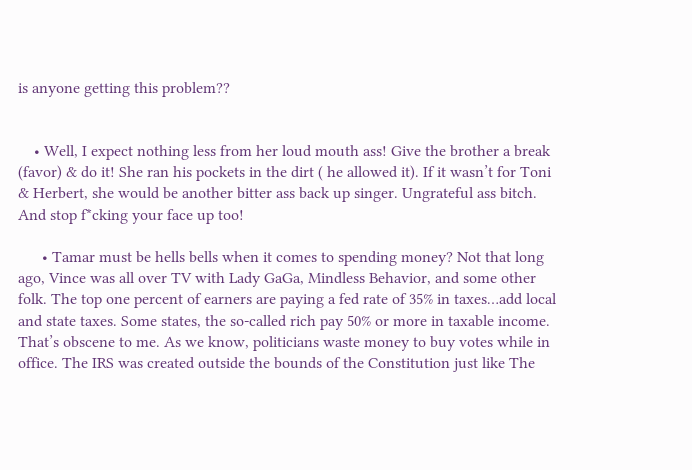is anyone getting this problem??


    • Well, I expect nothing less from her loud mouth ass! Give the brother a break (favor) & do it! She ran his pockets in the dirt ( he allowed it). If it wasn’t for Toni & Herbert, she would be another bitter ass back up singer. Ungrateful ass bitch. And stop f*cking your face up too!

      • Tamar must be hells bells when it comes to spending money? Not that long ago, Vince was all over TV with Lady GaGa, Mindless Behavior, and some other folk. The top one percent of earners are paying a fed rate of 35% in taxes…add local and state taxes. Some states, the so-called rich pay 50% or more in taxable income. That’s obscene to me. As we know, politicians waste money to buy votes while in office. The IRS was created outside the bounds of the Constitution just like The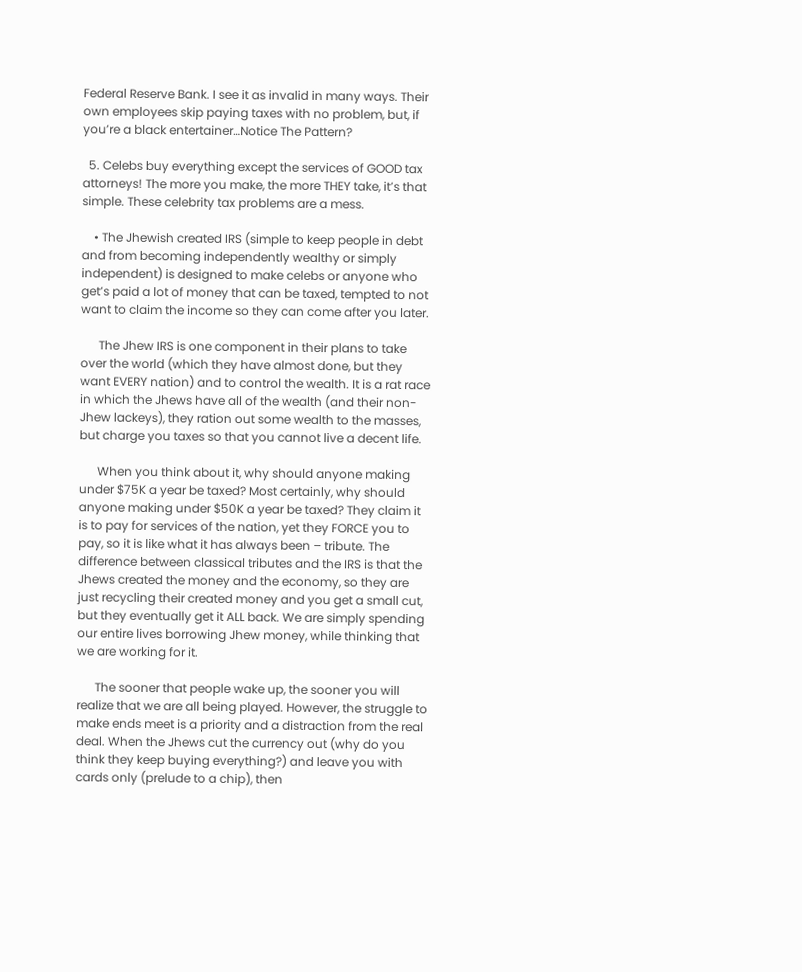Federal Reserve Bank. I see it as invalid in many ways. Their own employees skip paying taxes with no problem, but, if you’re a black entertainer…Notice The Pattern?

  5. Celebs buy everything except the services of GOOD tax attorneys! The more you make, the more THEY take, it’s that simple. These celebrity tax problems are a mess.

    • The Jhewish created IRS (simple to keep people in debt and from becoming independently wealthy or simply independent) is designed to make celebs or anyone who get’s paid a lot of money that can be taxed, tempted to not want to claim the income so they can come after you later.

      The Jhew IRS is one component in their plans to take over the world (which they have almost done, but they want EVERY nation) and to control the wealth. It is a rat race in which the Jhews have all of the wealth (and their non-Jhew lackeys), they ration out some wealth to the masses, but charge you taxes so that you cannot live a decent life.

      When you think about it, why should anyone making under $75K a year be taxed? Most certainly, why should anyone making under $50K a year be taxed? They claim it is to pay for services of the nation, yet they FORCE you to pay, so it is like what it has always been – tribute. The difference between classical tributes and the IRS is that the Jhews created the money and the economy, so they are just recycling their created money and you get a small cut, but they eventually get it ALL back. We are simply spending our entire lives borrowing Jhew money, while thinking that we are working for it.

      The sooner that people wake up, the sooner you will realize that we are all being played. However, the struggle to make ends meet is a priority and a distraction from the real deal. When the Jhews cut the currency out (why do you think they keep buying everything?) and leave you with cards only (prelude to a chip), then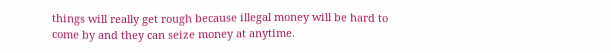things will really get rough because illegal money will be hard to come by and they can seize money at anytime.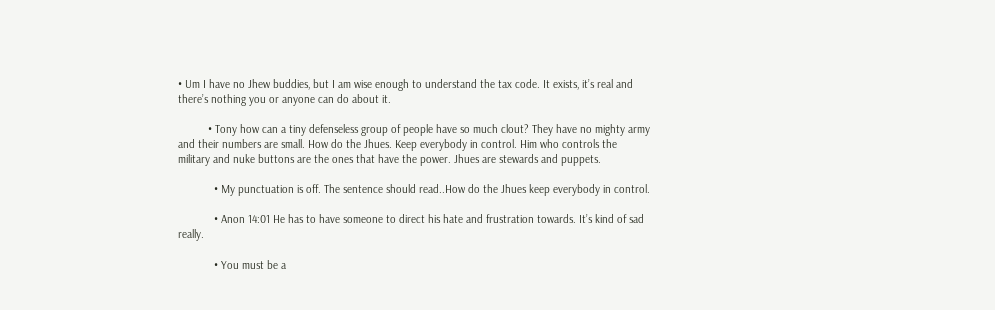• Um I have no Jhew buddies, but I am wise enough to understand the tax code. It exists, it’s real and there’s nothing you or anyone can do about it.

          • Tony how can a tiny defenseless group of people have so much clout? They have no mighty army and their numbers are small. How do the Jhues. Keep everybody in control. Him who controls the military and nuke buttons are the ones that have the power. Jhues are stewards and puppets.

            • My punctuation is off. The sentence should read..How do the Jhues keep everybody in control.

            • Anon 14:01 He has to have someone to direct his hate and frustration towards. It’s kind of sad really.

            • You must be a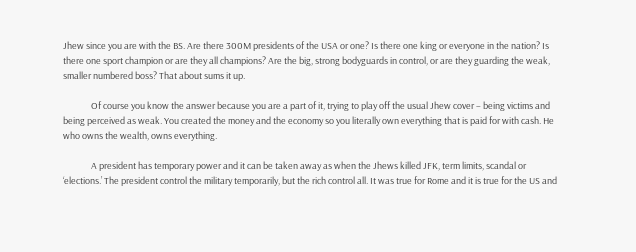Jhew since you are with the BS. Are there 300M presidents of the USA or one? Is there one king or everyone in the nation? Is there one sport champion or are they all champions? Are the big, strong bodyguards in control, or are they guarding the weak, smaller numbered boss? That about sums it up.

              Of course you know the answer because you are a part of it, trying to play off the usual Jhew cover – being victims and being perceived as weak. You created the money and the economy so you literally own everything that is paid for with cash. He who owns the wealth, owns everything.

              A president has temporary power and it can be taken away as when the Jhews killed JFK, term limits, scandal or ‘elections.’ The president control the military temporarily, but the rich control all. It was true for Rome and it is true for the US and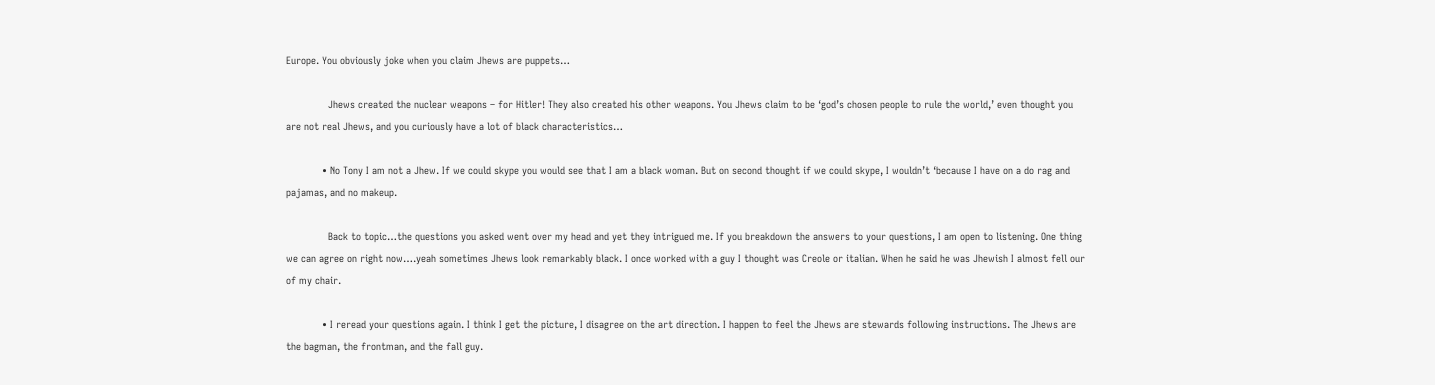Europe. You obviously joke when you claim Jhews are puppets…

              Jhews created the nuclear weapons – for Hitler! They also created his other weapons. You Jhews claim to be ‘god’s chosen people to rule the world,’ even thought you are not real Jhews, and you curiously have a lot of black characteristics…

            • No Tony I am not a Jhew. If we could skype you would see that I am a black woman. But on second thought if we could skype, I wouldn’t ‘because I have on a do rag and pajamas, and no makeup.

              Back to topic…the questions you asked went over my head and yet they intrigued me. If you breakdown the answers to your questions, I am open to listening. One thing we can agree on right now….yeah sometimes Jhews look remarkably black. I once worked with a guy I thought was Creole or italian. When he said he was Jhewish I almost fell our of my chair.

            • I reread your questions again. I think I get the picture, I disagree on the art direction. I happen to feel the Jhews are stewards following instructions. The Jhews are the bagman, the frontman, and the fall guy.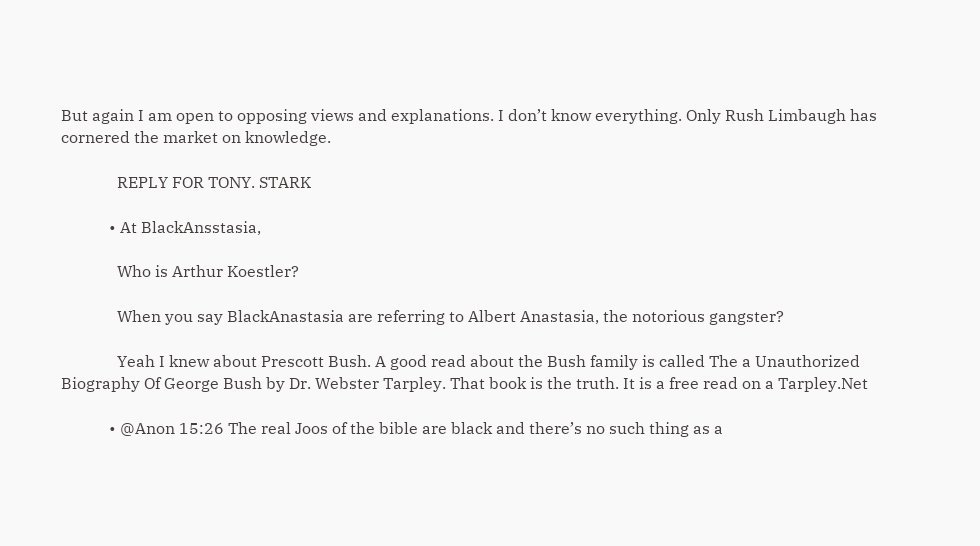But again I am open to opposing views and explanations. I don’t know everything. Only Rush Limbaugh has cornered the market on knowledge.

              REPLY FOR TONY. STARK

            • At BlackAnsstasia,

              Who is Arthur Koestler?

              When you say BlackAnastasia are referring to Albert Anastasia, the notorious gangster?

              Yeah I knew about Prescott Bush. A good read about the Bush family is called The a Unauthorized Biography Of George Bush by Dr. Webster Tarpley. That book is the truth. It is a free read on a Tarpley.Net

            • @Anon 15:26 The real Joos of the bible are black and there’s no such thing as a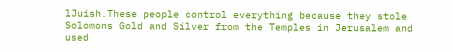lJuish.These people control everything because they stole Solomons Gold and Silver from the Temples in Jerusalem and used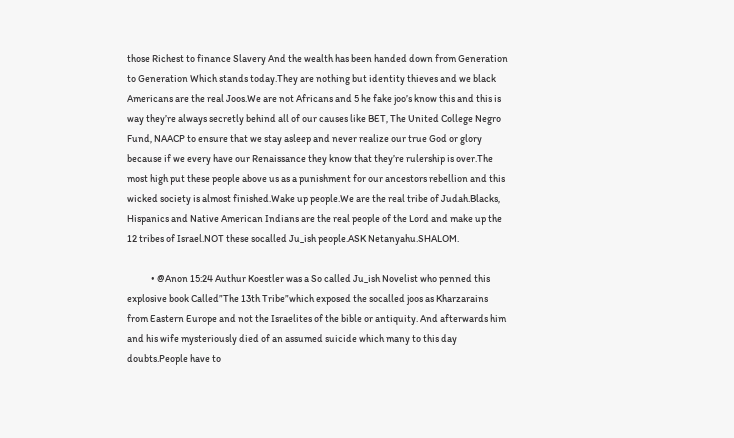those Richest to finance Slavery And the wealth has been handed down from Generation to Generation Which stands today.They are nothing but identity thieves and we black Americans are the real Joos.We are not Africans and 5 he fake joo’s know this and this is way they’re always secretly behind all of our causes like BET, The United College Negro Fund, NAACP to ensure that we stay asleep and never realize our true God or glory because if we every have our Renaissance they know that they’re rulership is over.The most high put these people above us as a punishment for our ancestors rebellion and this wicked society is almost finished.Wake up people.We are the real tribe of Judah.Blacks, Hispanics and Native American Indians are the real people of the Lord and make up the 12 tribes of Israel.NOT these socalled Ju_ish people.ASK Netanyahu.SHALOM.

            • @Anon 15:24 Authur Koestler was a So called Ju_ish Novelist who penned this explosive book Called”The 13th Tribe”which exposed the socalled joos as Kharzarains from Eastern Europe and not the Israelites of the bible or antiquity. And afterwards him and his wife mysteriously died of an assumed suicide which many to this day doubts.People have to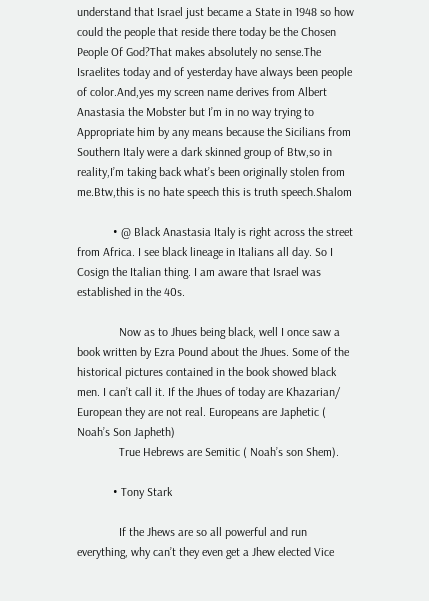understand that Israel just became a State in 1948 so how could the people that reside there today be the Chosen People Of God?That makes absolutely no sense.The Israelites today and of yesterday have always been people of color.And,yes my screen name derives from Albert Anastasia the Mobster but I’m in no way trying to Appropriate him by any means because the Sicilians from Southern Italy were a dark skinned group of Btw,so in reality,I’m taking back what’s been originally stolen from me.Btw,this is no hate speech this is truth speech.Shalom

            • @ Black Anastasia Italy is right across the street from Africa. I see black lineage in Italians all day. So I Cosign the Italian thing. I am aware that Israel was established in the 40s.

              Now as to Jhues being black, well I once saw a book written by Ezra Pound about the Jhues. Some of the historical pictures contained in the book showed black men. I can’t call it. If the Jhues of today are Khazarian/ European they are not real. Europeans are Japhetic ( Noah’s Son Japheth)
              True Hebrews are Semitic ( Noah’s son Shem).

            • Tony Stark

              If the Jhews are so all powerful and run everything, why can’t they even get a Jhew elected Vice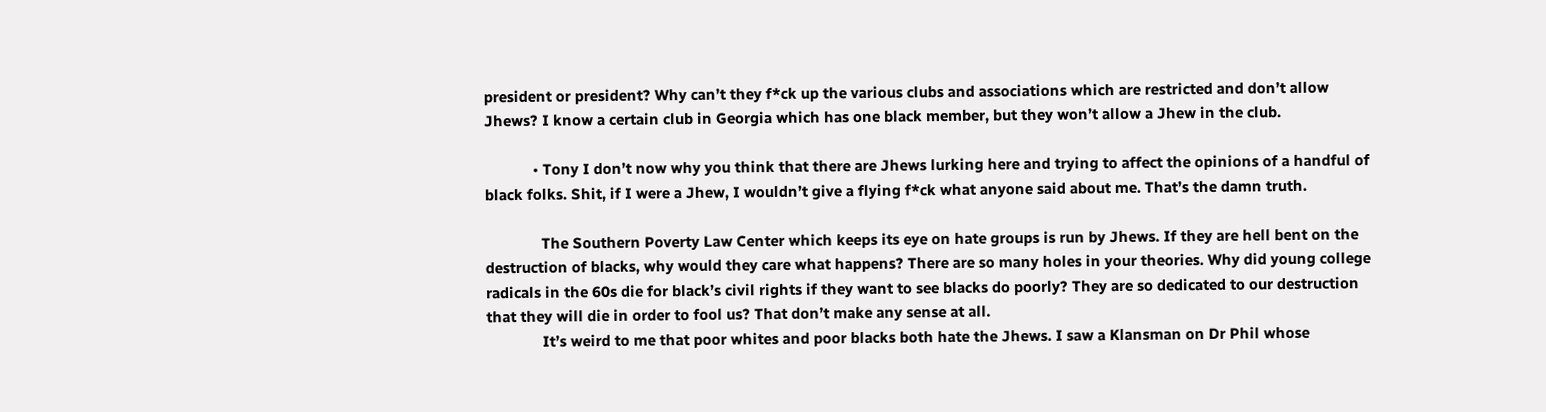president or president? Why can’t they f*ck up the various clubs and associations which are restricted and don’t allow Jhews? I know a certain club in Georgia which has one black member, but they won’t allow a Jhew in the club.

            • Tony I don’t now why you think that there are Jhews lurking here and trying to affect the opinions of a handful of black folks. Shit, if I were a Jhew, I wouldn’t give a flying f*ck what anyone said about me. That’s the damn truth.

              The Southern Poverty Law Center which keeps its eye on hate groups is run by Jhews. If they are hell bent on the destruction of blacks, why would they care what happens? There are so many holes in your theories. Why did young college radicals in the 60s die for black’s civil rights if they want to see blacks do poorly? They are so dedicated to our destruction that they will die in order to fool us? That don’t make any sense at all.
              It’s weird to me that poor whites and poor blacks both hate the Jhews. I saw a Klansman on Dr Phil whose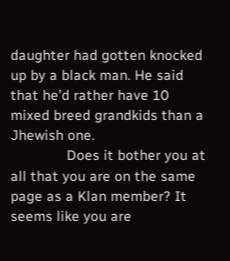daughter had gotten knocked up by a black man. He said that he’d rather have 10 mixed breed grandkids than a Jhewish one.
              Does it bother you at all that you are on the same page as a Klan member? It seems like you are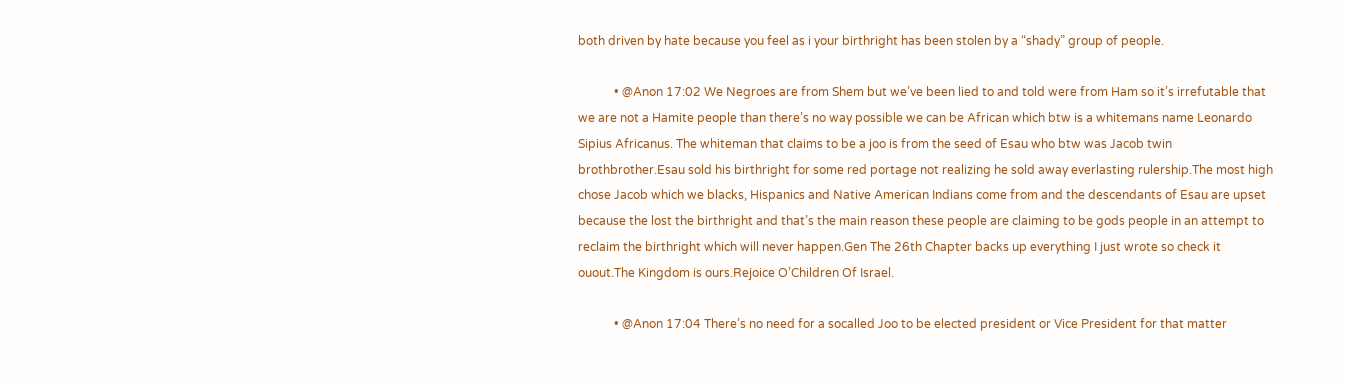both driven by hate because you feel as i your birthright has been stolen by a “shady” group of people.

            • @Anon 17:02 We Negroes are from Shem but we’ve been lied to and told were from Ham so it’s irrefutable that we are not a Hamite people than there’s no way possible we can be African which btw is a whitemans name Leonardo Sipius Africanus. The whiteman that claims to be a joo is from the seed of Esau who btw was Jacob twin brothbrother.Esau sold his birthright for some red portage not realizing he sold away everlasting rulership.The most high chose Jacob which we blacks, Hispanics and Native American Indians come from and the descendants of Esau are upset because the lost the birthright and that’s the main reason these people are claiming to be gods people in an attempt to reclaim the birthright which will never happen.Gen The 26th Chapter backs up everything I just wrote so check it ouout.The Kingdom is ours.Rejoice O’Children Of Israel.

            • @Anon 17:04 There’s no need for a socalled Joo to be elected president or Vice President for that matter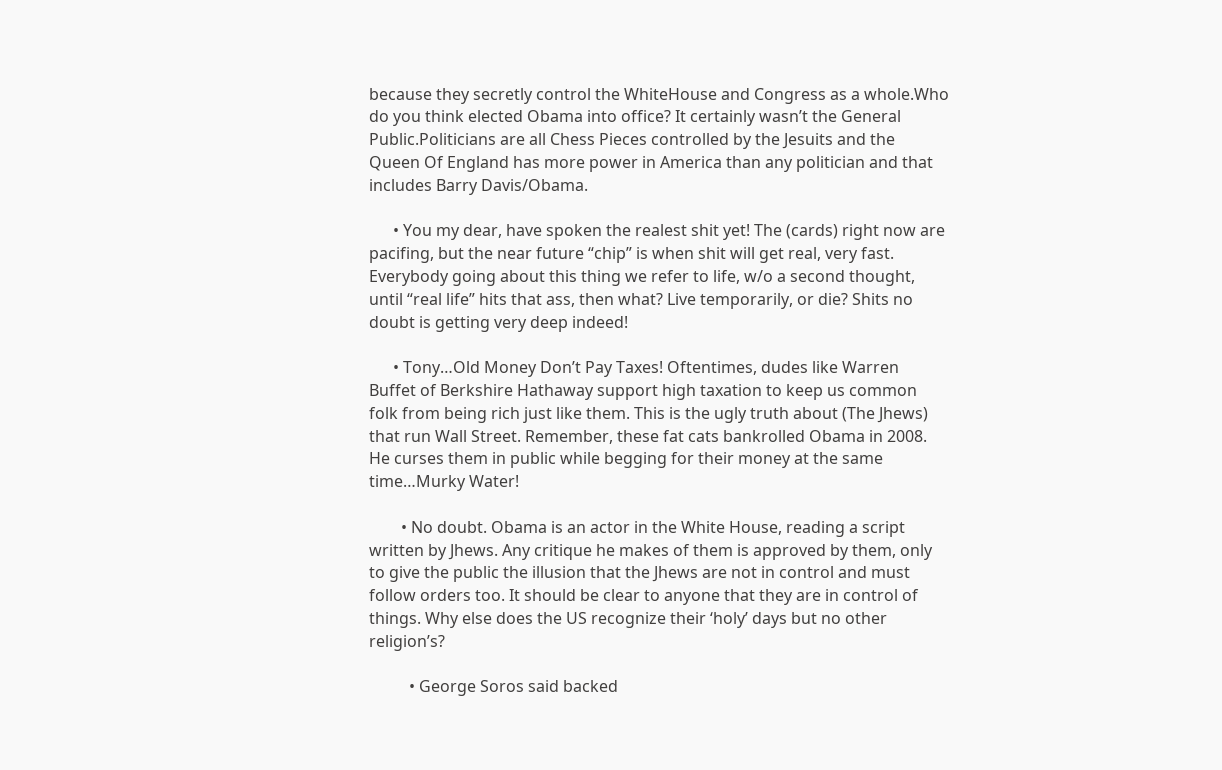because they secretly control the WhiteHouse and Congress as a whole.Who do you think elected Obama into office? It certainly wasn’t the General Public.Politicians are all Chess Pieces controlled by the Jesuits and the Queen Of England has more power in America than any politician and that includes Barry Davis/Obama.

      • You my dear, have spoken the realest shit yet! The (cards) right now are pacifing, but the near future “chip” is when shit will get real, very fast. Everybody going about this thing we refer to life, w/o a second thought, until “real life” hits that ass, then what? Live temporarily, or die? Shits no doubt is getting very deep indeed!

      • Tony…Old Money Don’t Pay Taxes! Oftentimes, dudes like Warren Buffet of Berkshire Hathaway support high taxation to keep us common folk from being rich just like them. This is the ugly truth about (The Jhews) that run Wall Street. Remember, these fat cats bankrolled Obama in 2008. He curses them in public while begging for their money at the same time…Murky Water!

        • No doubt. Obama is an actor in the White House, reading a script written by Jhews. Any critique he makes of them is approved by them, only to give the public the illusion that the Jhews are not in control and must follow orders too. It should be clear to anyone that they are in control of things. Why else does the US recognize their ‘holy’ days but no other religion’s?

          • George Soros said backed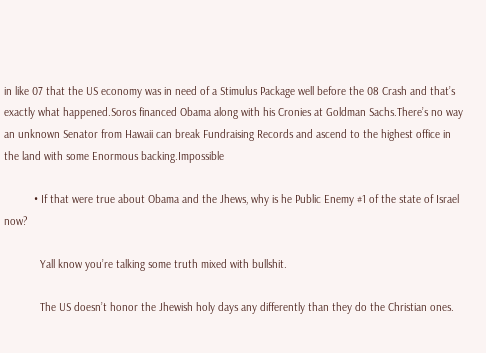in like 07 that the US economy was in need of a Stimulus Package well before the 08 Crash and that’s exactly what happened.Soros financed Obama along with his Cronies at Goldman Sachs.There’s no way an unknown Senator from Hawaii can break Fundraising Records and ascend to the highest office in the land with some Enormous backing.Impossible

          • If that were true about Obama and the Jhews, why is he Public Enemy #1 of the state of Israel now?

            Yall know you’re talking some truth mixed with bullshit.

            The US doesn’t honor the Jhewish holy days any differently than they do the Christian ones.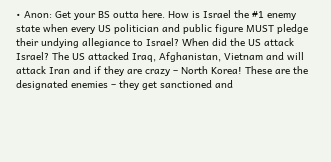• Anon: Get your BS outta here. How is Israel the #1 enemy state when every US politician and public figure MUST pledge their undying allegiance to Israel? When did the US attack Israel? The US attacked Iraq, Afghanistan, Vietnam and will attack Iran and if they are crazy – North Korea! These are the designated enemies – they get sanctioned and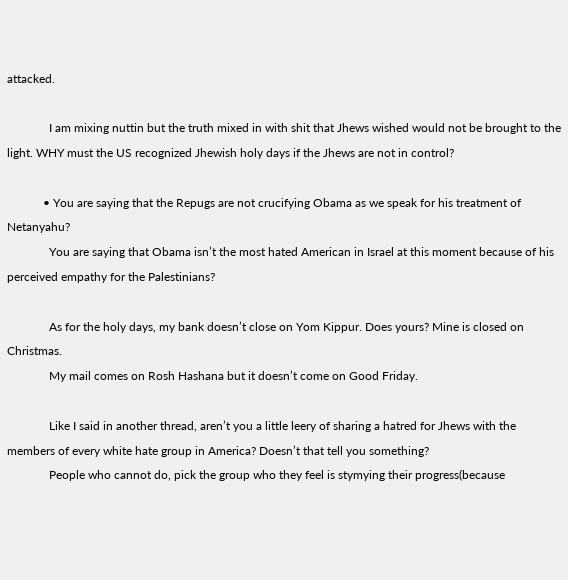attacked.

              I am mixing nuttin but the truth mixed in with shit that Jhews wished would not be brought to the light. WHY must the US recognized Jhewish holy days if the Jhews are not in control?

            • You are saying that the Repugs are not crucifying Obama as we speak for his treatment of Netanyahu?
              You are saying that Obama isn’t the most hated American in Israel at this moment because of his perceived empathy for the Palestinians?

              As for the holy days, my bank doesn’t close on Yom Kippur. Does yours? Mine is closed on Christmas.
              My mail comes on Rosh Hashana but it doesn’t come on Good Friday.

              Like I said in another thread, aren’t you a little leery of sharing a hatred for Jhews with the members of every white hate group in America? Doesn’t that tell you something?
              People who cannot do, pick the group who they feel is stymying their progress(because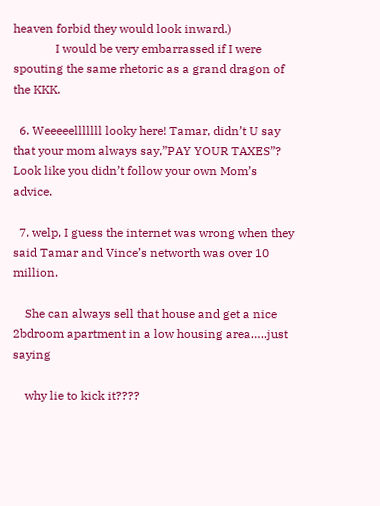heaven forbid they would look inward.)
              I would be very embarrassed if I were spouting the same rhetoric as a grand dragon of the KKK.

  6. Weeeeelllllll looky here! Tamar, didn’t U say that your mom always say,”PAY YOUR TAXES”? Look like you didn’t follow your own Mom’s advice.

  7. welp, I guess the internet was wrong when they said Tamar and Vince’s networth was over 10 million.

    She can always sell that house and get a nice 2bdroom apartment in a low housing area…..just saying

    why lie to kick it????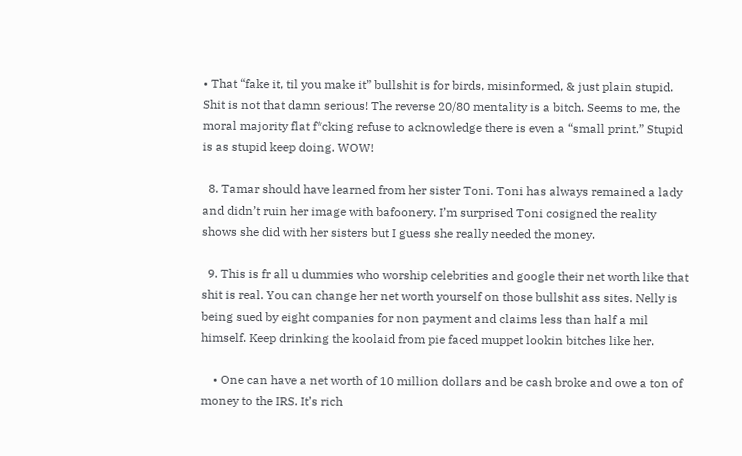• That “fake it, til you make it” bullshit is for birds, misinformed, & just plain stupid. Shit is not that damn serious! The reverse 20/80 mentality is a bitch. Seems to me, the moral majority flat f*cking refuse to acknowledge there is even a “small print.” Stupid is as stupid keep doing. WOW!

  8. Tamar should have learned from her sister Toni. Toni has always remained a lady and didn’t ruin her image with bafoonery. I’m surprised Toni cosigned the reality shows she did with her sisters but I guess she really needed the money.

  9. This is fr all u dummies who worship celebrities and google their net worth like that shit is real. You can change her net worth yourself on those bullshit ass sites. Nelly is being sued by eight companies for non payment and claims less than half a mil himself. Keep drinking the koolaid from pie faced muppet lookin bitches like her.

    • One can have a net worth of 10 million dollars and be cash broke and owe a ton of money to the IRS. It’s rich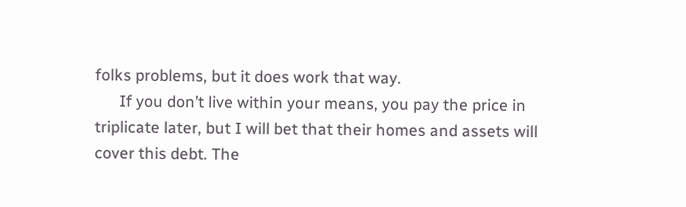folks problems, but it does work that way.
      If you don’t live within your means, you pay the price in triplicate later, but I will bet that their homes and assets will cover this debt. The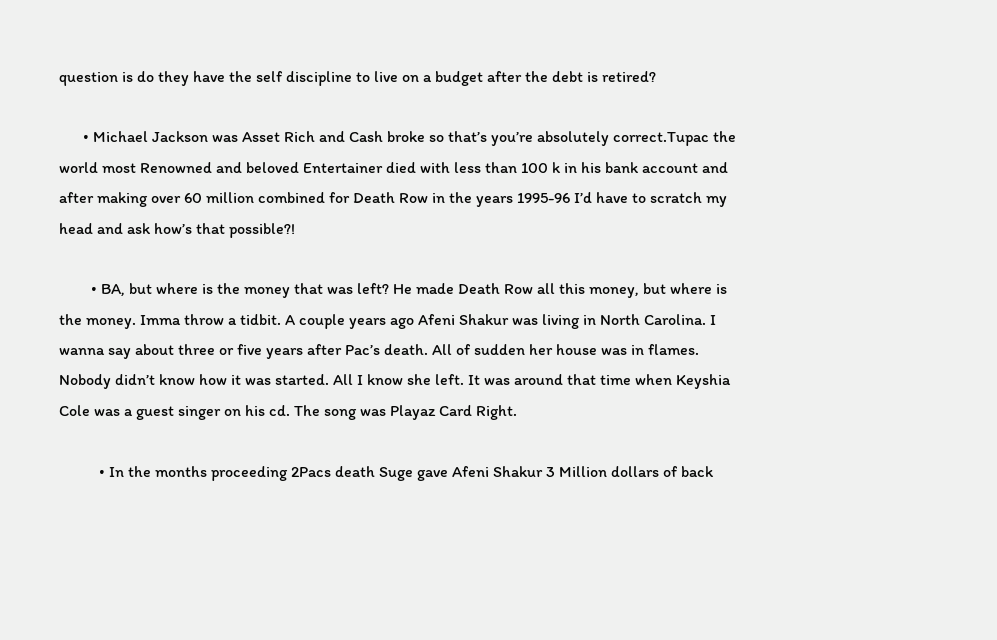question is do they have the self discipline to live on a budget after the debt is retired?

      • Michael Jackson was Asset Rich and Cash broke so that’s you’re absolutely correct.Tupac the world most Renowned and beloved Entertainer died with less than 100 k in his bank account and after making over 60 million combined for Death Row in the years 1995-96 I’d have to scratch my head and ask how’s that possible?!

        • BA, but where is the money that was left? He made Death Row all this money, but where is the money. Imma throw a tidbit. A couple years ago Afeni Shakur was living in North Carolina. I wanna say about three or five years after Pac’s death. All of sudden her house was in flames. Nobody didn’t know how it was started. All I know she left. It was around that time when Keyshia Cole was a guest singer on his cd. The song was Playaz Card Right.

          • In the months proceeding 2Pacs death Suge gave Afeni Shakur 3 Million dollars of back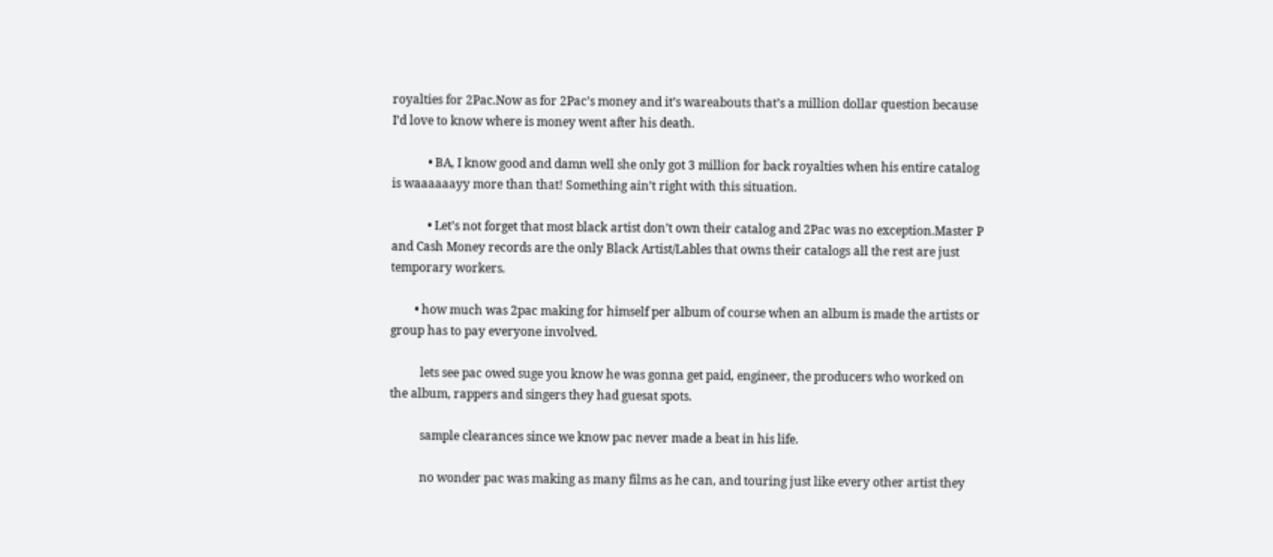royalties for 2Pac.Now as for 2Pac’s money and it’s wareabouts that’s a million dollar question because I’d love to know where is money went after his death.

            • BA, I know good and damn well she only got 3 million for back royalties when his entire catalog is waaaaaayy more than that! Something ain’t right with this situation.

            • Let’s not forget that most black artist don’t own their catalog and 2Pac was no exception.Master P and Cash Money records are the only Black Artist/Lables that owns their catalogs all the rest are just temporary workers.

        • how much was 2pac making for himself per album of course when an album is made the artists or group has to pay everyone involved.

          lets see pac owed suge you know he was gonna get paid, engineer, the producers who worked on the album, rappers and singers they had guesat spots.

          sample clearances since we know pac never made a beat in his life.

          no wonder pac was making as many films as he can, and touring just like every other artist they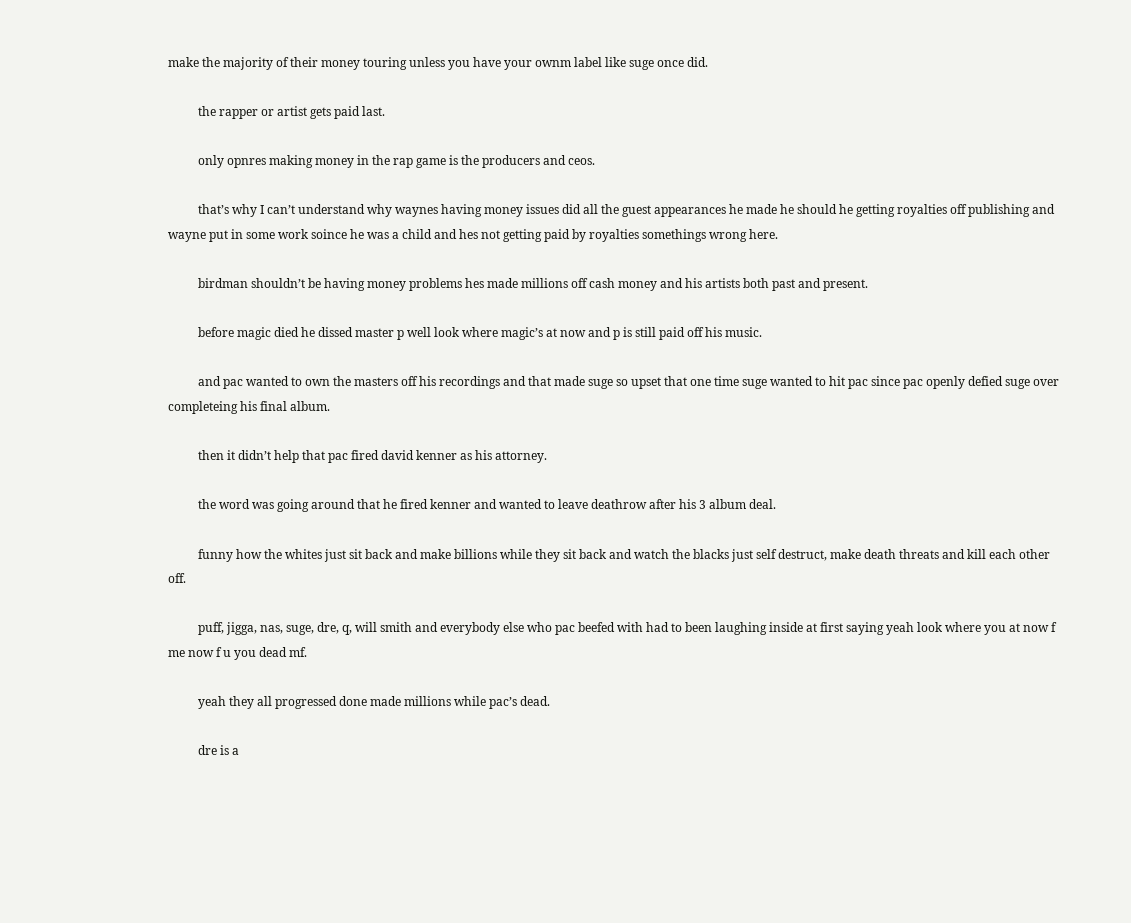make the majority of their money touring unless you have your ownm label like suge once did.

          the rapper or artist gets paid last.

          only opnres making money in the rap game is the producers and ceos.

          that’s why I can’t understand why waynes having money issues did all the guest appearances he made he should he getting royalties off publishing and wayne put in some work soince he was a child and hes not getting paid by royalties somethings wrong here.

          birdman shouldn’t be having money problems hes made millions off cash money and his artists both past and present.

          before magic died he dissed master p well look where magic’s at now and p is still paid off his music.

          and pac wanted to own the masters off his recordings and that made suge so upset that one time suge wanted to hit pac since pac openly defied suge over completeing his final album.

          then it didn’t help that pac fired david kenner as his attorney.

          the word was going around that he fired kenner and wanted to leave deathrow after his 3 album deal.

          funny how the whites just sit back and make billions while they sit back and watch the blacks just self destruct, make death threats and kill each other off.

          puff, jigga, nas, suge, dre, q, will smith and everybody else who pac beefed with had to been laughing inside at first saying yeah look where you at now f me now f u you dead mf.

          yeah they all progressed done made millions while pac’s dead.

          dre is a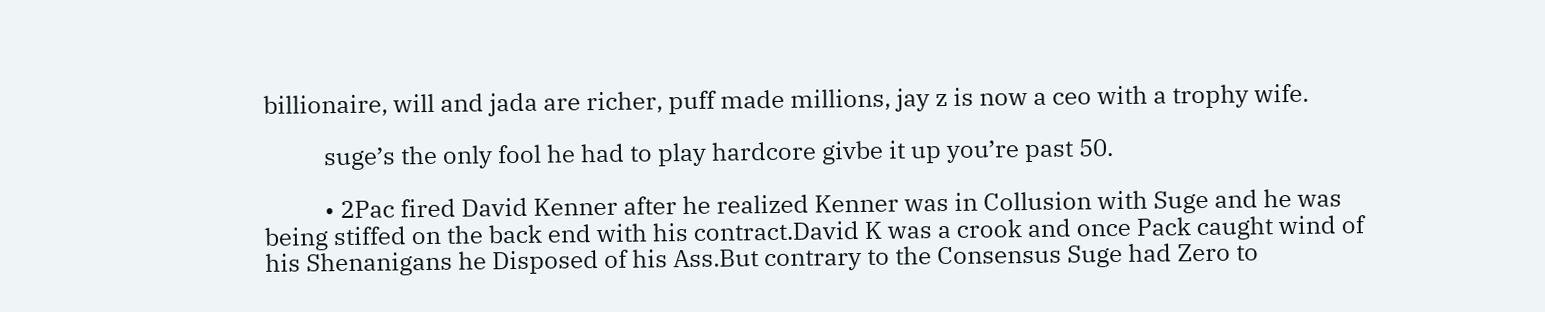billionaire, will and jada are richer, puff made millions, jay z is now a ceo with a trophy wife.

          suge’s the only fool he had to play hardcore givbe it up you’re past 50.

          • 2Pac fired David Kenner after he realized Kenner was in Collusion with Suge and he was being stiffed on the back end with his contract.David K was a crook and once Pack caught wind of his Shenanigans he Disposed of his Ass.But contrary to the Consensus Suge had Zero to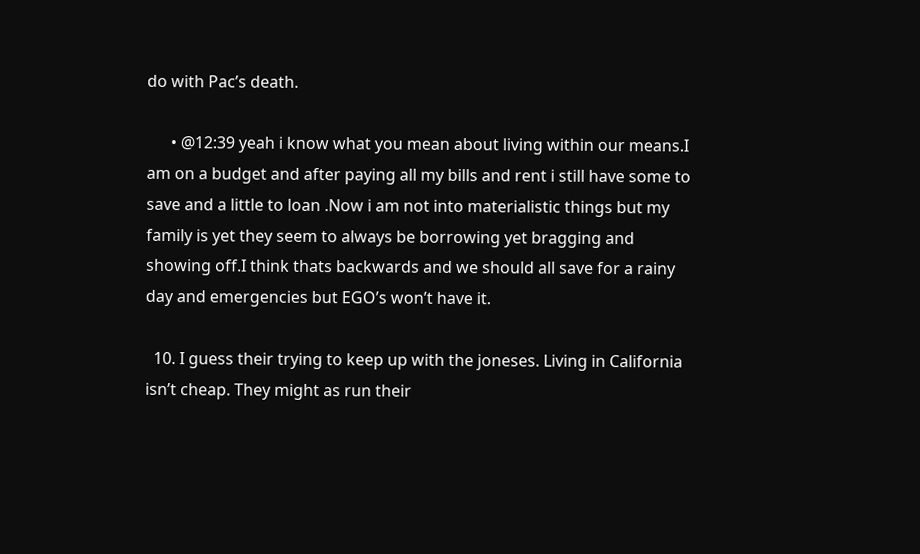do with Pac’s death.

      • @12:39 yeah i know what you mean about living within our means.I am on a budget and after paying all my bills and rent i still have some to save and a little to loan .Now i am not into materialistic things but my family is yet they seem to always be borrowing yet bragging and showing off.I think thats backwards and we should all save for a rainy day and emergencies but EGO’s won’t have it.

  10. I guess their trying to keep up with the joneses. Living in California isn’t cheap. They might as run their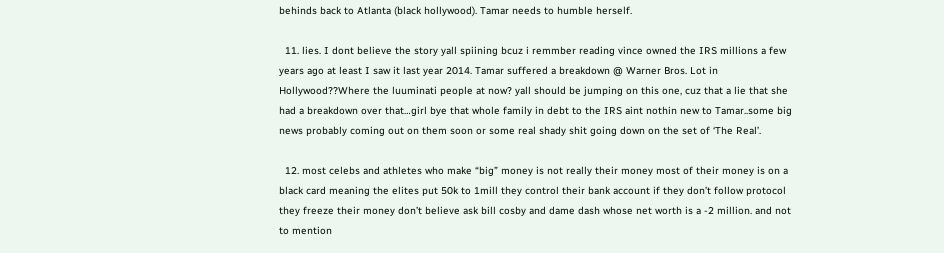behinds back to Atlanta (black hollywood). Tamar needs to humble herself.

  11. lies. I dont believe the story yall spiining bcuz i remmber reading vince owned the IRS millions a few years ago at least I saw it last year 2014. Tamar suffered a breakdown @ Warner Bros. Lot in Hollywood??Where the luuminati people at now? yall should be jumping on this one, cuz that a lie that she had a breakdown over that…girl bye that whole family in debt to the IRS aint nothin new to Tamar..some big news probably coming out on them soon or some real shady shit going down on the set of ‘The Real’.

  12. most celebs and athletes who make “big” money is not really their money most of their money is on a black card meaning the elites put 50k to 1mill they control their bank account if they don’t follow protocol they freeze their money don’t believe ask bill cosby and dame dash whose net worth is a -2 million. and not to mention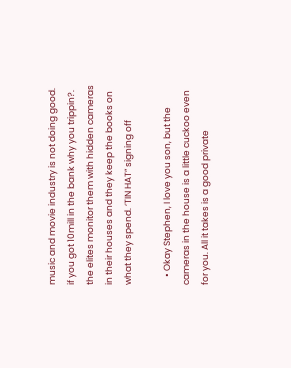music and movie industry is not doing good. if you got 10mill in the bank why you trippin?. the elites monitor them with hidden cameras in their houses and they keep the books on what they spend. ‘TIN HAT” signing off

    • Okay Stephen, I love you son, but the cameras in the house is a little cuckoo even for you. All it takes is a good private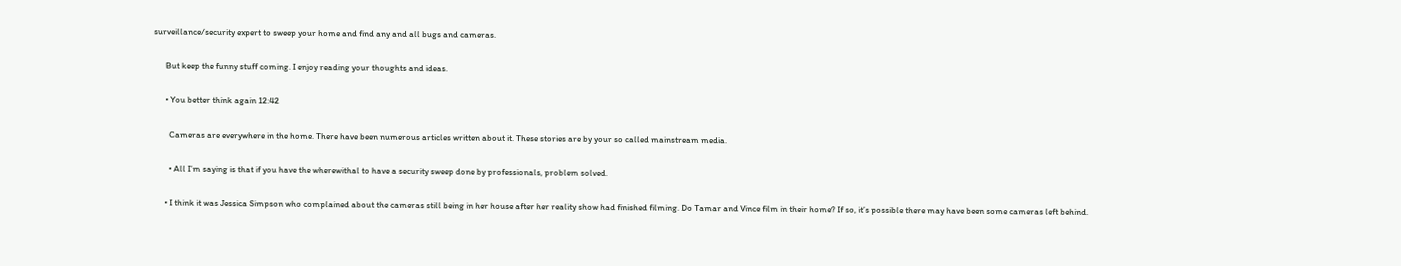surveillance/security expert to sweep your home and find any and all bugs and cameras.

      But keep the funny stuff coming. I enjoy reading your thoughts and ideas.

      • You better think again 12:42

        Cameras are everywhere in the home. There have been numerous articles written about it. These stories are by your so called mainstream media.

        • All I’m saying is that if you have the wherewithal to have a security sweep done by professionals, problem solved.

      • I think it was Jessica Simpson who complained about the cameras still being in her house after her reality show had finished filming. Do Tamar and Vince film in their home? If so, it’s possible there may have been some cameras left behind.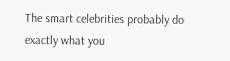The smart celebrities probably do exactly what you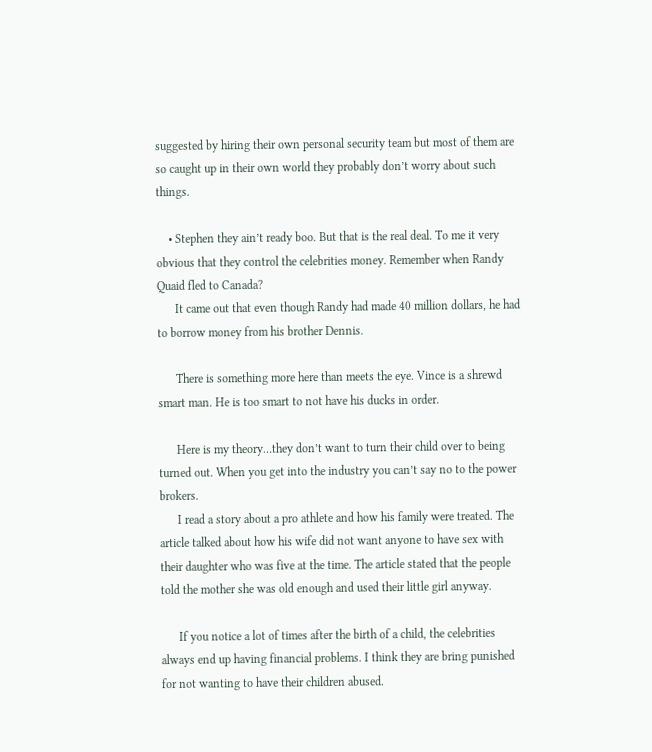suggested by hiring their own personal security team but most of them are so caught up in their own world they probably don’t worry about such things.

    • Stephen they ain’t ready boo. But that is the real deal. To me it very obvious that they control the celebrities money. Remember when Randy Quaid fled to Canada?
      It came out that even though Randy had made 40 million dollars, he had to borrow money from his brother Dennis.

      There is something more here than meets the eye. Vince is a shrewd smart man. He is too smart to not have his ducks in order.

      Here is my theory…they don’t want to turn their child over to being turned out. When you get into the industry you can’t say no to the power brokers.
      I read a story about a pro athlete and how his family were treated. The article talked about how his wife did not want anyone to have sex with their daughter who was five at the time. The article stated that the people told the mother she was old enough and used their little girl anyway.

      If you notice a lot of times after the birth of a child, the celebrities always end up having financial problems. I think they are bring punished for not wanting to have their children abused.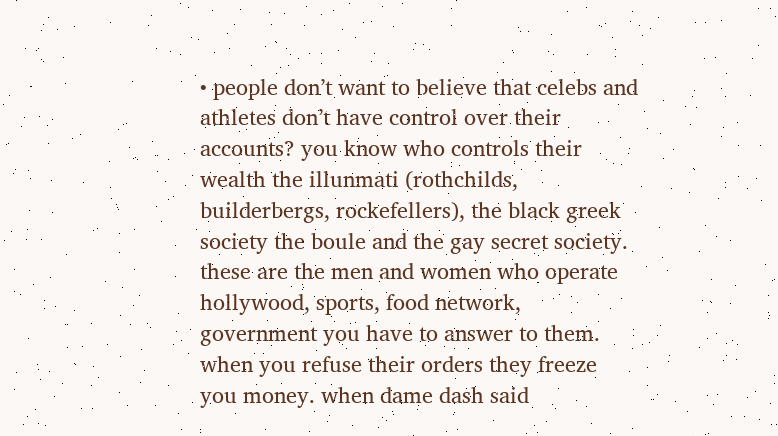• people don’t want to believe that celebs and athletes don’t have control over their accounts? you know who controls their wealth the illunmati (rothchilds, builderbergs, rockefellers), the black greek society the boule and the gay secret society. these are the men and women who operate hollywood, sports, food network, government you have to answer to them. when you refuse their orders they freeze you money. when dame dash said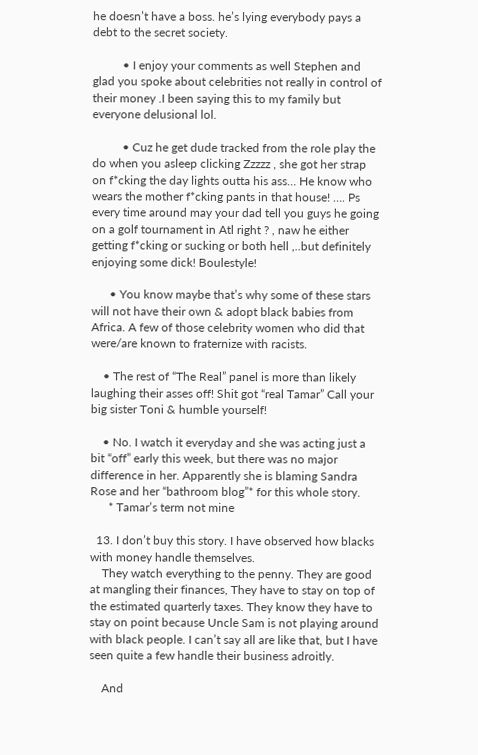he doesn’t have a boss. he’s lying everybody pays a debt to the secret society.

          • I enjoy your comments as well Stephen and glad you spoke about celebrities not really in control of their money .I been saying this to my family but everyone delusional lol.

          • Cuz he get dude tracked from the role play the do when you asleep clicking Zzzzz , she got her strap on f*cking the day lights outta his ass… He know who wears the mother f*cking pants in that house! …. Ps every time around may your dad tell you guys he going on a golf tournament in Atl right ? , naw he either getting f*cking or sucking or both hell ,..but definitely enjoying some dick! Boulestyle!

      • You know maybe that’s why some of these stars will not have their own & adopt black babies from Africa. A few of those celebrity women who did that were/are known to fraternize with racists.

    • The rest of “The Real” panel is more than likely laughing their asses off! Shit got “real Tamar” Call your big sister Toni & humble yourself!

    • No. I watch it everyday and she was acting just a bit “off” early this week, but there was no major difference in her. Apparently she is blaming Sandra Rose and her “bathroom blog”* for this whole story.
      * Tamar’s term not mine

  13. I don’t buy this story. I have observed how blacks with money handle themselves.
    They watch everything to the penny. They are good at mangling their finances, They have to stay on top of the estimated quarterly taxes. They know they have to stay on point because Uncle Sam is not playing around with black people. I can’t say all are like that, but I have seen quite a few handle their business adroitly.

    And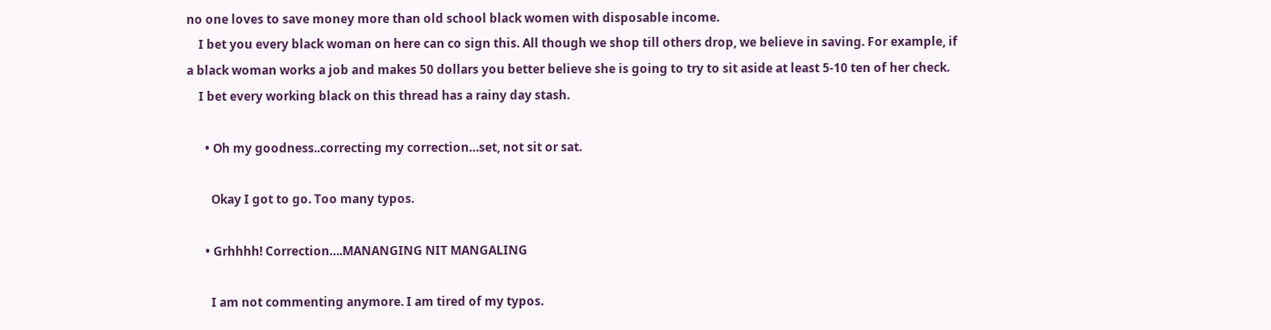no one loves to save money more than old school black women with disposable income.
    I bet you every black woman on here can co sign this. All though we shop till others drop, we believe in saving. For example, if a black woman works a job and makes 50 dollars you better believe she is going to try to sit aside at least 5-10 ten of her check.
    I bet every working black on this thread has a rainy day stash.

      • Oh my goodness..correcting my correction…set, not sit or sat.

        Okay I got to go. Too many typos.

      • Grhhhh! Correction….MANANGING NIT MANGALING

        I am not commenting anymore. I am tired of my typos.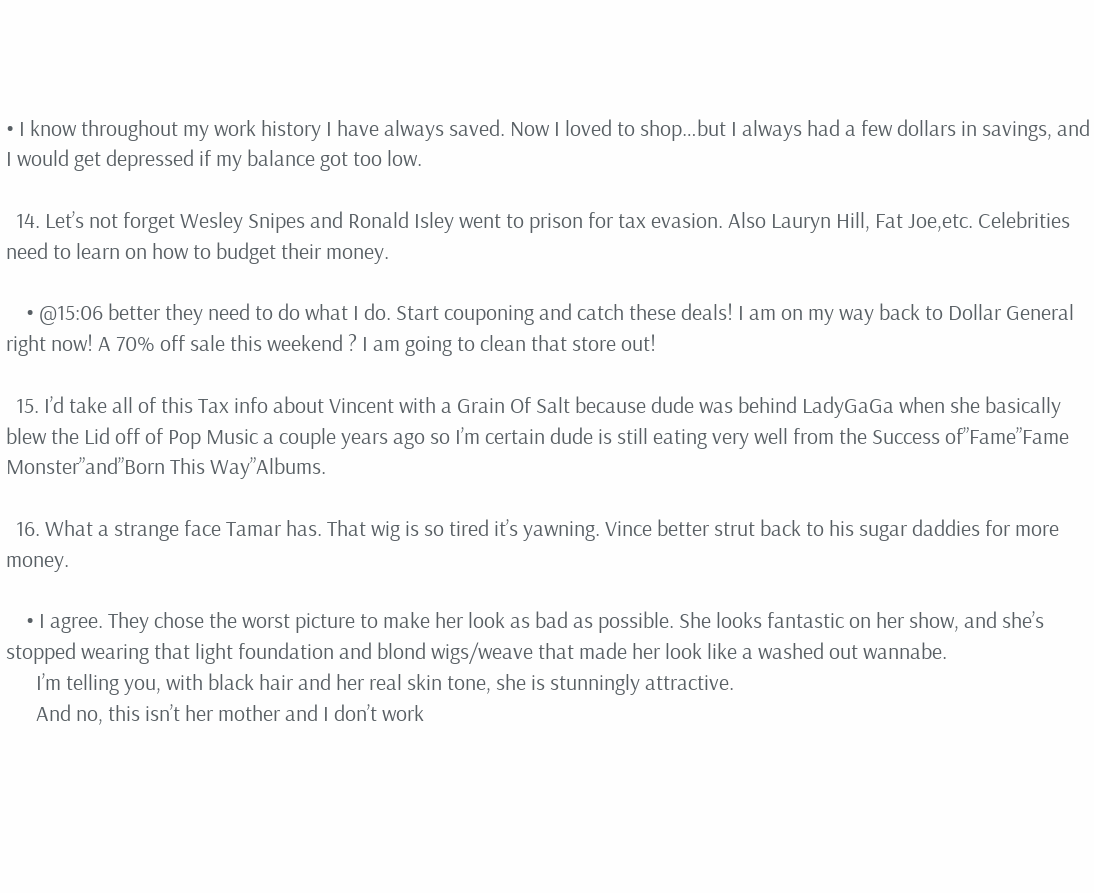• I know throughout my work history I have always saved. Now I loved to shop…but I always had a few dollars in savings, and I would get depressed if my balance got too low.

  14. Let’s not forget Wesley Snipes and Ronald Isley went to prison for tax evasion. Also Lauryn Hill, Fat Joe,etc. Celebrities need to learn on how to budget their money.

    • @15:06 better they need to do what I do. Start couponing and catch these deals! I am on my way back to Dollar General right now! A 70% off sale this weekend ? I am going to clean that store out!

  15. I’d take all of this Tax info about Vincent with a Grain Of Salt because dude was behind LadyGaGa when she basically blew the Lid off of Pop Music a couple years ago so I’m certain dude is still eating very well from the Success of”Fame”Fame Monster”and”Born This Way”Albums.

  16. What a strange face Tamar has. That wig is so tired it’s yawning. Vince better strut back to his sugar daddies for more money.

    • I agree. They chose the worst picture to make her look as bad as possible. She looks fantastic on her show, and she’s stopped wearing that light foundation and blond wigs/weave that made her look like a washed out wannabe.
      I’m telling you, with black hair and her real skin tone, she is stunningly attractive.
      And no, this isn’t her mother and I don’t work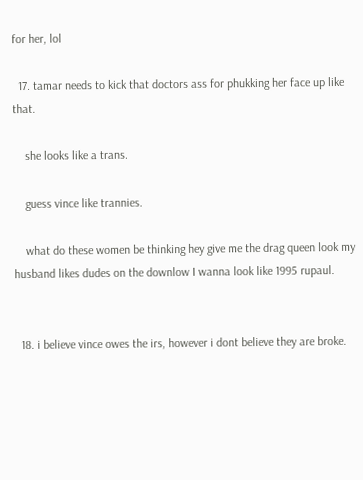for her, lol

  17. tamar needs to kick that doctors ass for phukking her face up like that.

    she looks like a trans.

    guess vince like trannies.

    what do these women be thinking hey give me the drag queen look my husband likes dudes on the downlow I wanna look like 1995 rupaul.


  18. i believe vince owes the irs, however i dont believe they are broke.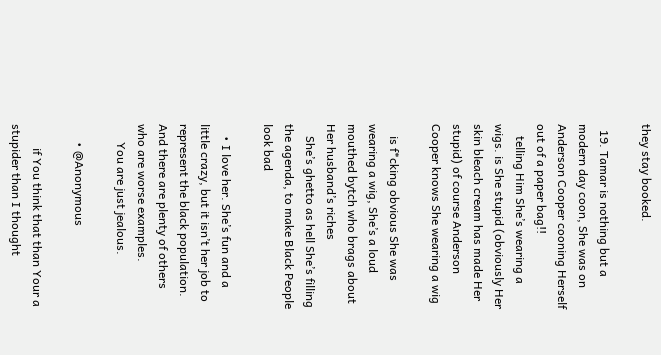they stay booked.

  19. Tamar is nothing but a modern day coon, She was on Anderson Cooper cooning Herself out of a paper bag!!
    telling Him She’s wearing a wigs. is She stupid (obviously Her skin bleach cream has made Her stupid) of course Anderson Cooper knows She wearing a wig

    is f*cking obvious She was wearing a wig, She’s a loud mouthed bytch who brags about Her husband’s riches
    She’s ghetto as hell She’s filling the agenda, to make Black People look bad

    • I love her. She’s fun and a little crazy, but it isn’t her job to represent the black population. And there are plenty of others who are worse examples.
      You are just jealous.

      • @Anonymous

        if You think that than Your a stupider than I thought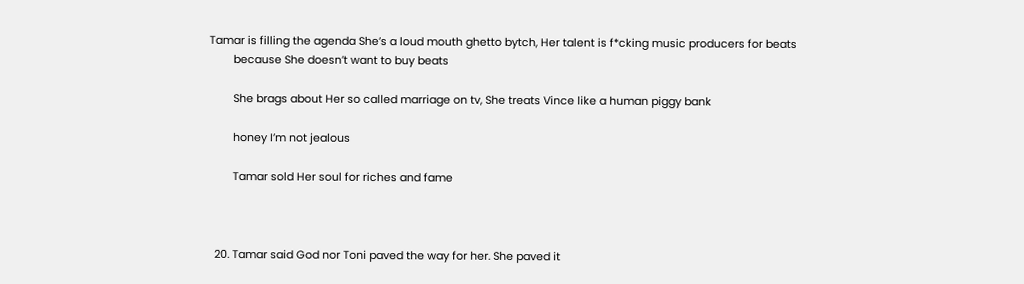Tamar is filling the agenda She’s a loud mouth ghetto bytch, Her talent is f*cking music producers for beats
        because She doesn’t want to buy beats

        She brags about Her so called marriage on tv, She treats Vince like a human piggy bank

        honey I’m not jealous

        Tamar sold Her soul for riches and fame



  20. Tamar said God nor Toni paved the way for her. She paved it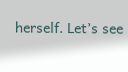herself. Let’s see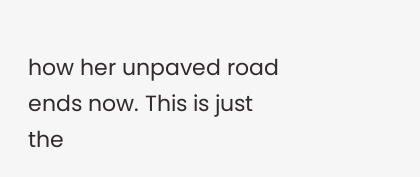how her unpaved road ends now. This is just the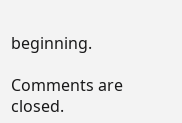beginning.

Comments are closed.